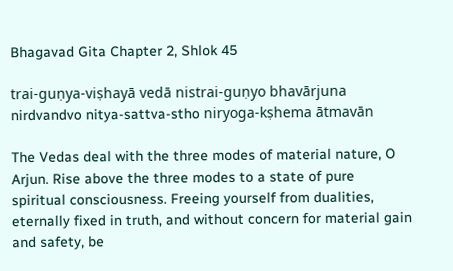Bhagavad Gita Chapter 2, Shlok 45

trai-guṇya-viṣhayā vedā nistrai-guṇyo bhavārjuna
nirdvandvo nitya-sattva-stho niryoga-kṣhema ātmavān

The Vedas deal with the three modes of material nature, O Arjun. Rise above the three modes to a state of pure spiritual consciousness. Freeing yourself from dualities, eternally fixed in truth, and without concern for material gain and safety, be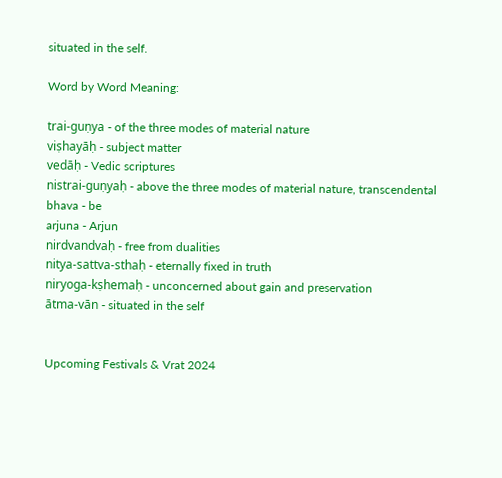situated in the self.

Word by Word Meaning:

trai-guṇya - of the three modes of material nature
viṣhayāḥ - subject matter
vedāḥ - Vedic scriptures
nistrai-guṇyaḥ - above the three modes of material nature, transcendental
bhava - be
arjuna - Arjun
nirdvandvaḥ - free from dualities
nitya-sattva-sthaḥ - eternally fixed in truth
niryoga-kṣhemaḥ - unconcerned about gain and preservation
ātma-vān - situated in the self


Upcoming Festivals & Vrat 2024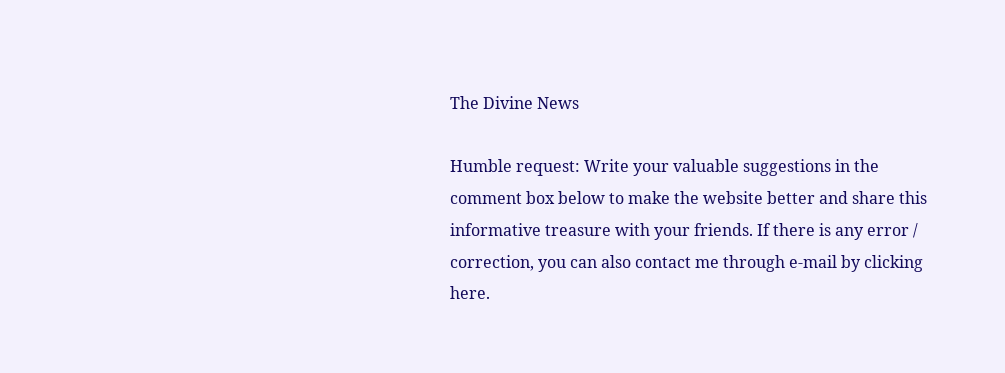The Divine News

Humble request: Write your valuable suggestions in the comment box below to make the website better and share this informative treasure with your friends. If there is any error / correction, you can also contact me through e-mail by clicking here.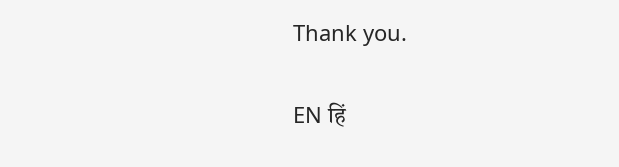Thank you.

EN हिं